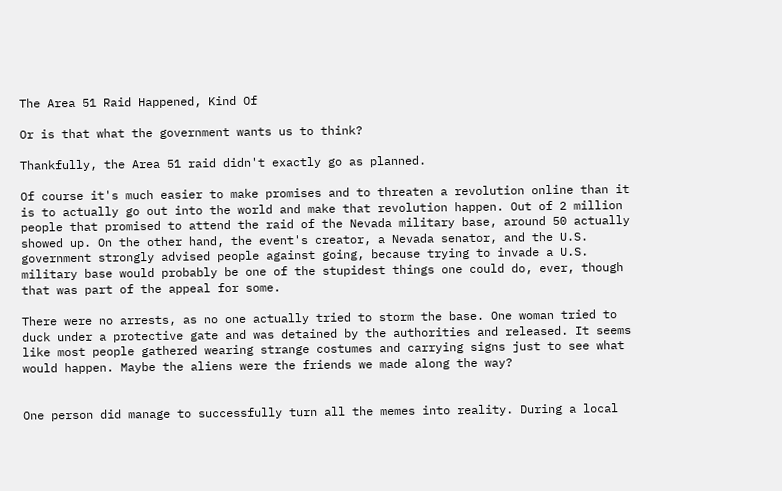The Area 51 Raid Happened, Kind Of

Or is that what the government wants us to think?

Thankfully, the Area 51 raid didn't exactly go as planned.

Of course it's much easier to make promises and to threaten a revolution online than it is to actually go out into the world and make that revolution happen. Out of 2 million people that promised to attend the raid of the Nevada military base, around 50 actually showed up. On the other hand, the event's creator, a Nevada senator, and the U.S. government strongly advised people against going, because trying to invade a U.S. military base would probably be one of the stupidest things one could do, ever, though that was part of the appeal for some.

There were no arrests, as no one actually tried to storm the base. One woman tried to duck under a protective gate and was detained by the authorities and released. It seems like most people gathered wearing strange costumes and carrying signs just to see what would happen. Maybe the aliens were the friends we made along the way?


One person did manage to successfully turn all the memes into reality. During a local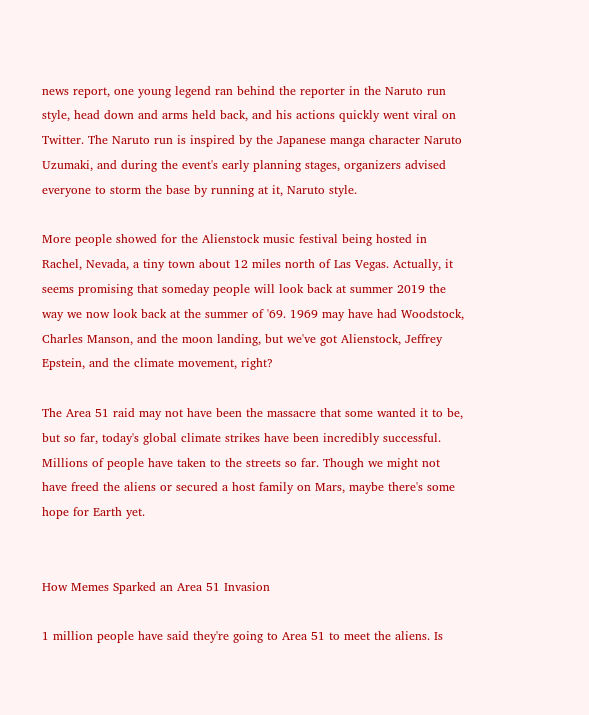news report, one young legend ran behind the reporter in the Naruto run style, head down and arms held back, and his actions quickly went viral on Twitter. The Naruto run is inspired by the Japanese manga character Naruto Uzumaki, and during the event's early planning stages, organizers advised everyone to storm the base by running at it, Naruto style.

More people showed for the Alienstock music festival being hosted in Rachel, Nevada, a tiny town about 12 miles north of Las Vegas. Actually, it seems promising that someday people will look back at summer 2019 the way we now look back at the summer of '69. 1969 may have had Woodstock, Charles Manson, and the moon landing, but we've got Alienstock, Jeffrey Epstein, and the climate movement, right?

The Area 51 raid may not have been the massacre that some wanted it to be, but so far, today's global climate strikes have been incredibly successful. Millions of people have taken to the streets so far. Though we might not have freed the aliens or secured a host family on Mars, maybe there's some hope for Earth yet.


How Memes Sparked an Area 51 Invasion

1 million people have said they're going to Area 51 to meet the aliens. Is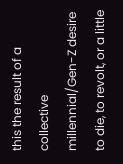this the result of a collective millennial/Gen-Z desire to die, to revolt, or a little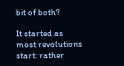bit of both?

It started as most revolutions start: rather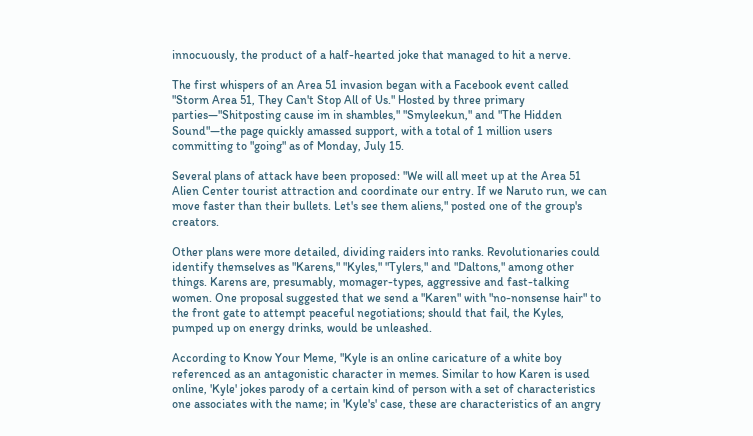innocuously, the product of a half-hearted joke that managed to hit a nerve.

The first whispers of an Area 51 invasion began with a Facebook event called "Storm Area 51, They Can't Stop All of Us." Hosted by three primary parties—"Shitposting cause im in shambles," "Smyleekun," and "The Hidden Sound"—the page quickly amassed support, with a total of 1 million users committing to "going" as of Monday, July 15.

Several plans of attack have been proposed: "We will all meet up at the Area 51 Alien Center tourist attraction and coordinate our entry. If we Naruto run, we can move faster than their bullets. Let's see them aliens," posted one of the group's creators.

Other plans were more detailed, dividing raiders into ranks. Revolutionaries could identify themselves as "Karens," "Kyles," "Tylers," and "Daltons," among other things. Karens are, presumably, momager-types, aggressive and fast-talking women. One proposal suggested that we send a "Karen" with "no-nonsense hair" to the front gate to attempt peaceful negotiations; should that fail, the Kyles, pumped up on energy drinks, would be unleashed.

According to Know Your Meme, "Kyle is an online caricature of a white boy referenced as an antagonistic character in memes. Similar to how Karen is used online, 'Kyle' jokes parody of a certain kind of person with a set of characteristics one associates with the name; in 'Kyle's' case, these are characteristics of an angry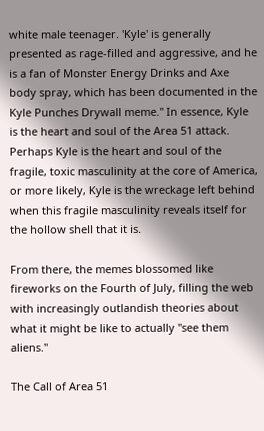white male teenager. 'Kyle' is generally presented as rage-filled and aggressive, and he is a fan of Monster Energy Drinks and Axe body spray, which has been documented in the Kyle Punches Drywall meme." In essence, Kyle is the heart and soul of the Area 51 attack. Perhaps Kyle is the heart and soul of the fragile, toxic masculinity at the core of America, or more likely, Kyle is the wreckage left behind when this fragile masculinity reveals itself for the hollow shell that it is.

From there, the memes blossomed like fireworks on the Fourth of July, filling the web with increasingly outlandish theories about what it might be like to actually "see them aliens."

The Call of Area 51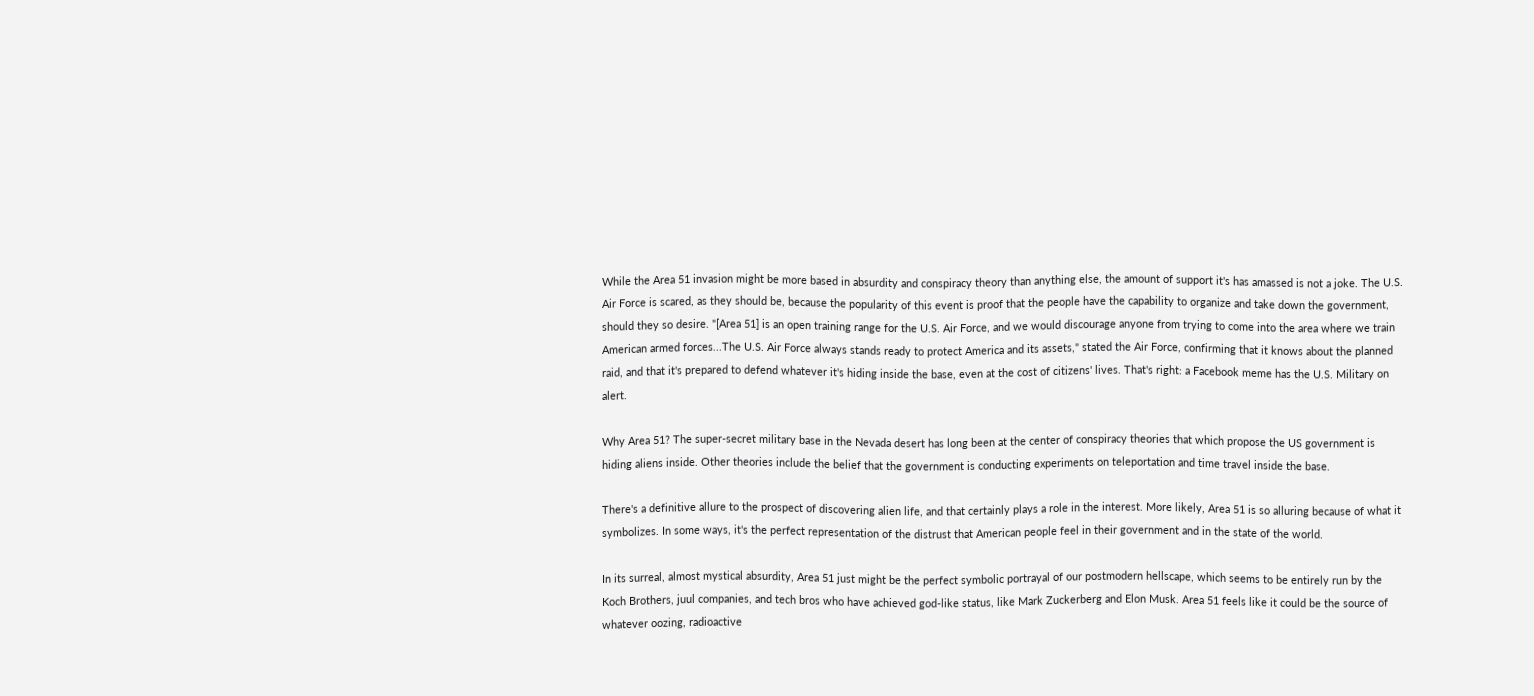While the Area 51 invasion might be more based in absurdity and conspiracy theory than anything else, the amount of support it's has amassed is not a joke. The U.S. Air Force is scared, as they should be, because the popularity of this event is proof that the people have the capability to organize and take down the government, should they so desire. "[Area 51] is an open training range for the U.S. Air Force, and we would discourage anyone from trying to come into the area where we train American armed forces...The U.S. Air Force always stands ready to protect America and its assets," stated the Air Force, confirming that it knows about the planned raid, and that it's prepared to defend whatever it's hiding inside the base, even at the cost of citizens' lives. That's right: a Facebook meme has the U.S. Military on alert.

Why Area 51? The super-secret military base in the Nevada desert has long been at the center of conspiracy theories that which propose the US government is hiding aliens inside. Other theories include the belief that the government is conducting experiments on teleportation and time travel inside the base.

There's a definitive allure to the prospect of discovering alien life, and that certainly plays a role in the interest. More likely, Area 51 is so alluring because of what it symbolizes. In some ways, it's the perfect representation of the distrust that American people feel in their government and in the state of the world.

In its surreal, almost mystical absurdity, Area 51 just might be the perfect symbolic portrayal of our postmodern hellscape, which seems to be entirely run by the Koch Brothers, juul companies, and tech bros who have achieved god-like status, like Mark Zuckerberg and Elon Musk. Area 51 feels like it could be the source of whatever oozing, radioactive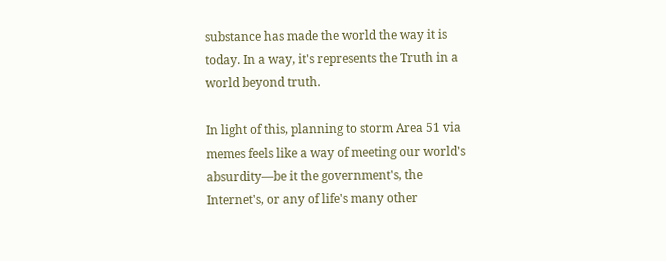substance has made the world the way it is today. In a way, it's represents the Truth in a world beyond truth.

In light of this, planning to storm Area 51 via memes feels like a way of meeting our world's absurdity—be it the government's, the Internet's, or any of life's many other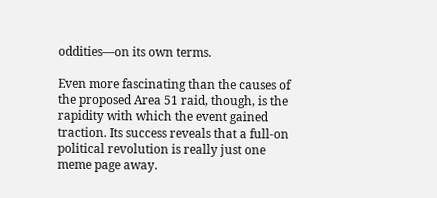oddities—on its own terms.

Even more fascinating than the causes of the proposed Area 51 raid, though, is the rapidity with which the event gained traction. Its success reveals that a full-on political revolution is really just one meme page away.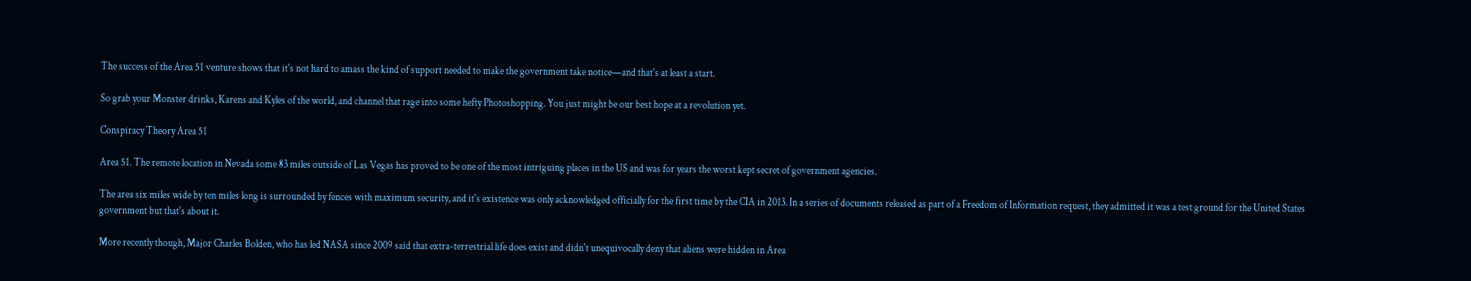The success of the Area 51 venture shows that it's not hard to amass the kind of support needed to make the government take notice—and that's at least a start.

So grab your Monster drinks, Karens and Kyles of the world, and channel that rage into some hefty Photoshopping. You just might be our best hope at a revolution yet.

Conspiracy Theory Area 51

Area 51. The remote location in Nevada some 83 miles outside of Las Vegas has proved to be one of the most intriguing places in the US and was for years the worst kept secret of government agencies.

The area six miles wide by ten miles long is surrounded by fences with maximum security, and it's existence was only acknowledged officially for the first time by the CIA in 2013. In a series of documents released as part of a Freedom of Information request, they admitted it was a test ground for the United States government but that's about it.

More recently though, Major Charles Bolden, who has led NASA since 2009 said that extra-terrestrial life does exist and didn't unequivocally deny that aliens were hidden in Area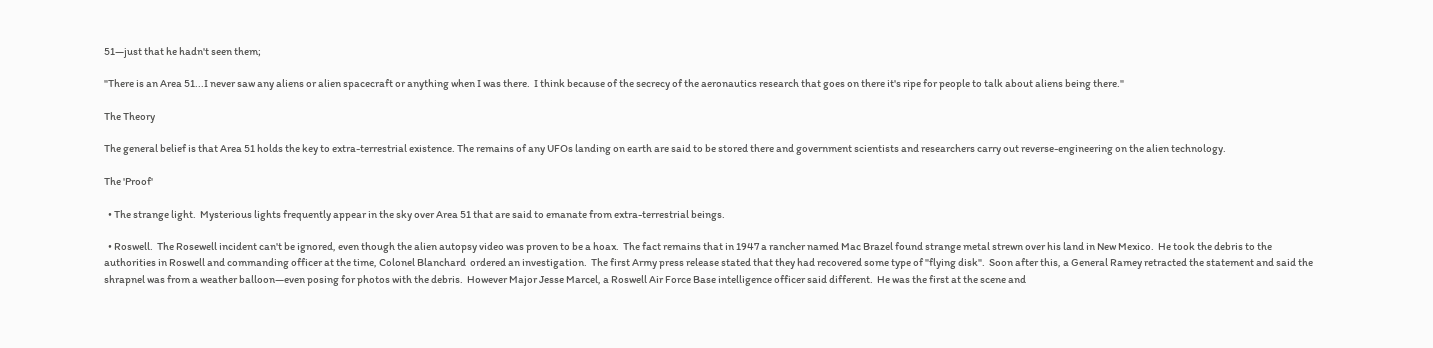51—just that he hadn't seen them;

"There is an Area 51...I never saw any aliens or alien spacecraft or anything when I was there.  I think because of the secrecy of the aeronautics research that goes on there it's ripe for people to talk about aliens being there."

The Theory

The general belief is that Area 51 holds the key to extra-terrestrial existence. The remains of any UFOs landing on earth are said to be stored there and government scientists and researchers carry out reverse-engineering on the alien technology.

The 'Proof'

  • The strange light.  Mysterious lights frequently appear in the sky over Area 51 that are said to emanate from extra-terrestrial beings.

  • Roswell.  The Rosewell incident can't be ignored, even though the alien autopsy video was proven to be a hoax.  The fact remains that in 1947 a rancher named Mac Brazel found strange metal strewn over his land in New Mexico.  He took the debris to the authorities in Roswell and commanding officer at the time, Colonel Blanchard  ordered an investigation.  The first Army press release stated that they had recovered some type of "flying disk".  Soon after this, a General Ramey retracted the statement and said the shrapnel was from a weather balloon—even posing for photos with the debris.  However Major Jesse Marcel, a Roswell Air Force Base intelligence officer said different.  He was the first at the scene and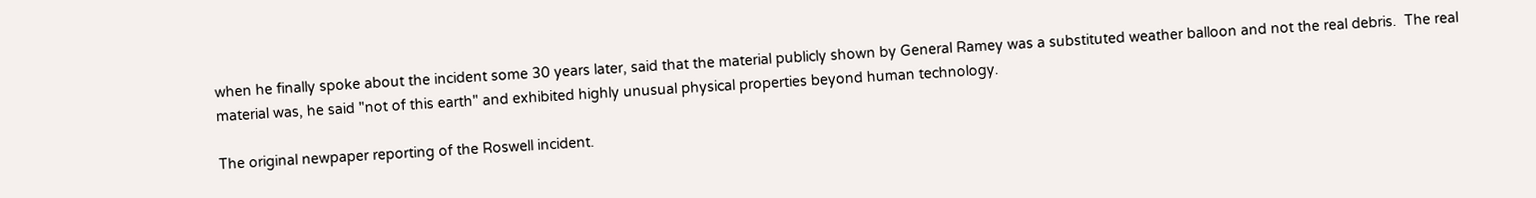when he finally spoke about the incident some 30 years later, said that the material publicly shown by General Ramey was a substituted weather balloon and not the real debris.  The real material was, he said "not of this earth" and exhibited highly unusual physical properties beyond human technology.

The original newpaper reporting of the Roswell incident.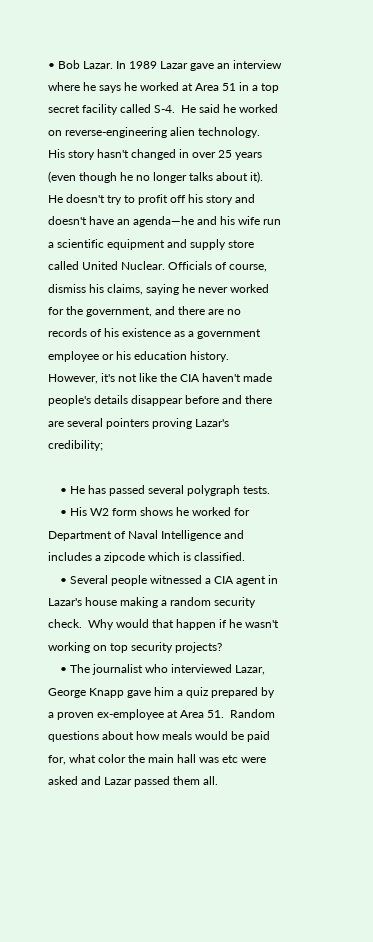• Bob Lazar. In 1989 Lazar gave an interview where he says he worked at Area 51 in a top secret facility called S-4.  He said he worked on reverse-engineering alien technology.  His story hasn't changed in over 25 years (even though he no longer talks about it).  He doesn't try to profit off his story and doesn't have an agenda—he and his wife run a scientific equipment and supply store called United Nuclear. Officials of course, dismiss his claims, saying he never worked for the government, and there are no records of his existence as a government employee or his education history.  However, it's not like the CIA haven't made people's details disappear before and there are several pointers proving Lazar's credibility;

    • He has passed several polygraph tests.
    • His W2 form shows he worked for Department of Naval Intelligence and includes a zipcode which is classified.
    • Several people witnessed a CIA agent in Lazar's house making a random security check.  Why would that happen if he wasn't working on top security projects?
    • The journalist who interviewed Lazar, George Knapp gave him a quiz prepared by a proven ex-employee at Area 51.  Random questions about how meals would be paid for, what color the main hall was etc were asked and Lazar passed them all.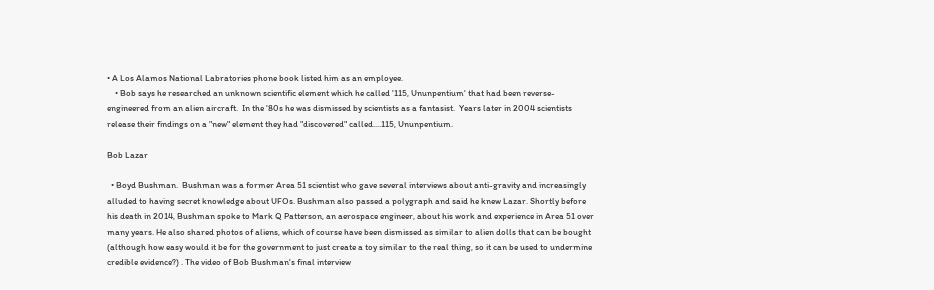• A Los Alamos National Labratories phone book listed him as an employee.
    • Bob says he researched an unknown scientific element which he called '115, Ununpentium' that had been reverse-engineered from an alien aircraft.  In the '80s he was dismissed by scientists as a fantasist.  Years later in 2004 scientists release their findings on a "new" element they had "discovered" called....115, Ununpentium.

Bob Lazar

  • Boyd Bushman.  Bushman was a former Area 51 scientist who gave several interviews about anti-gravity and increasingly alluded to having secret knowledge about UFOs. Bushman also passed a polygraph and said he knew Lazar. Shortly before his death in 2014, Bushman spoke to Mark Q Patterson, an aerospace engineer, about his work and experience in Area 51 over many years. He also shared photos of aliens, which of course have been dismissed as similar to alien dolls that can be bought (although how easy would it be for the government to just create a toy similar to the real thing, so it can be used to undermine credible evidence?) . The video of Bob Bushman's final interview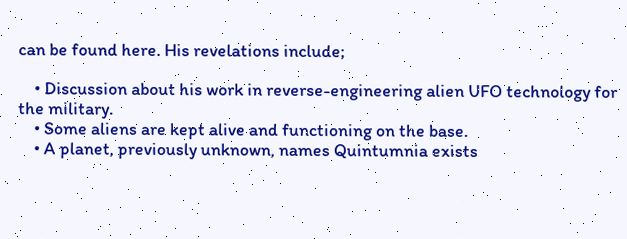can be found here. His revelations include;

    • Discussion about his work in reverse-engineering alien UFO technology for the military.
    • Some aliens are kept alive and functioning on the base.
    • A planet, previously unknown, names Quintumnia exists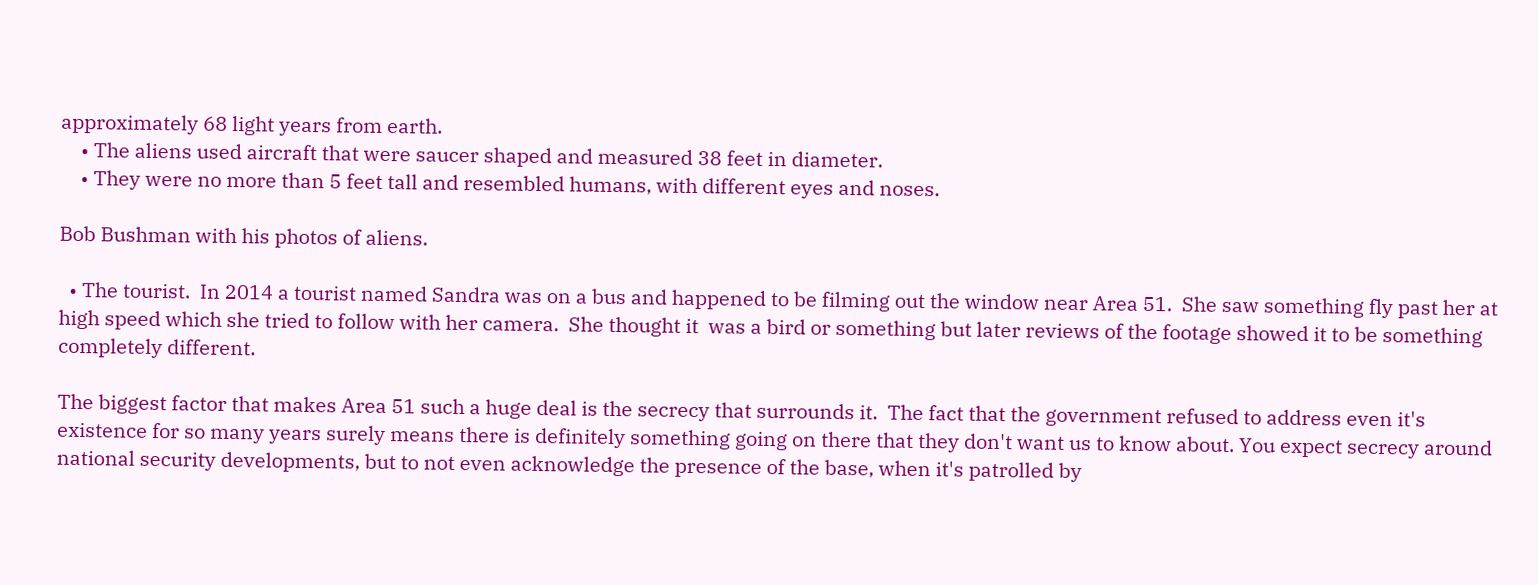approximately 68 light years from earth.
    • The aliens used aircraft that were saucer shaped and measured 38 feet in diameter.
    • They were no more than 5 feet tall and resembled humans, with different eyes and noses.

Bob Bushman with his photos of aliens.

  • The tourist.  In 2014 a tourist named Sandra was on a bus and happened to be filming out the window near Area 51.  She saw something fly past her at high speed which she tried to follow with her camera.  She thought it  was a bird or something but later reviews of the footage showed it to be something completely different.

The biggest factor that makes Area 51 such a huge deal is the secrecy that surrounds it.  The fact that the government refused to address even it's existence for so many years surely means there is definitely something going on there that they don't want us to know about. You expect secrecy around national security developments, but to not even acknowledge the presence of the base, when it's patrolled by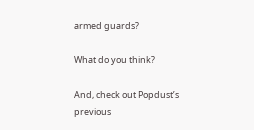armed guards?

What do you think?

And, check out Popdust’s previous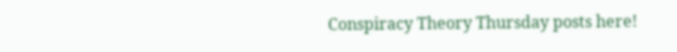Conspiracy Theory Thursday posts here!